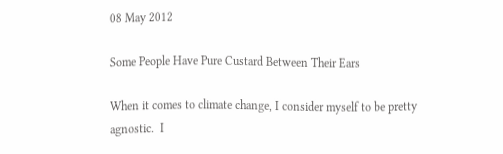08 May 2012

Some People Have Pure Custard Between Their Ears

When it comes to climate change, I consider myself to be pretty agnostic.  I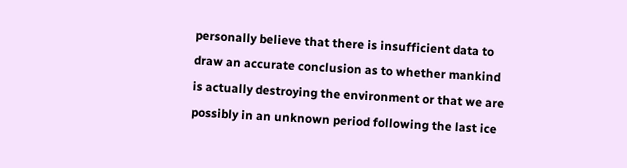personally believe that there is insufficient data to draw an accurate conclusion as to whether mankind is actually destroying the environment or that we are possibly in an unknown period following the last ice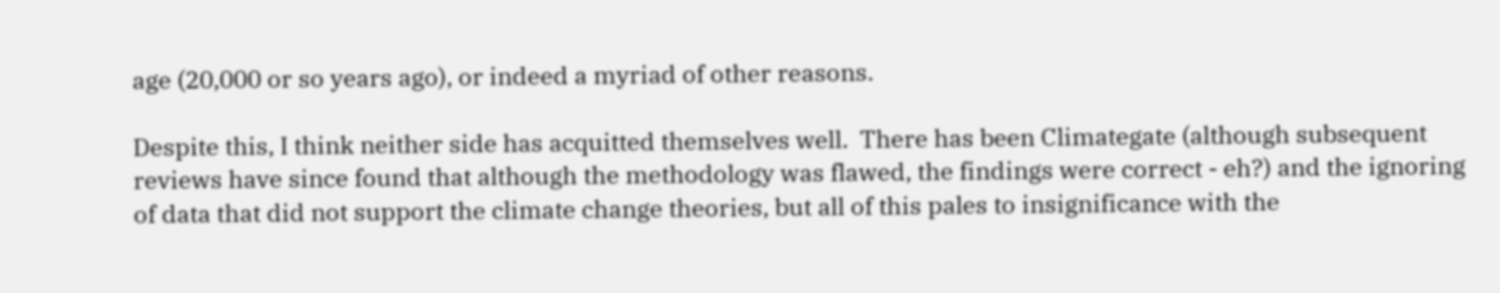age (20,000 or so years ago), or indeed a myriad of other reasons.

Despite this, I think neither side has acquitted themselves well.  There has been Climategate (although subsequent reviews have since found that although the methodology was flawed, the findings were correct - eh?) and the ignoring of data that did not support the climate change theories, but all of this pales to insignificance with the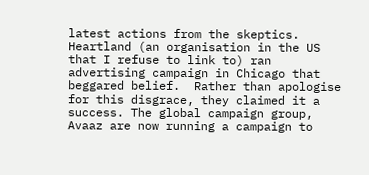latest actions from the skeptics.   Heartland (an organisation in the US that I refuse to link to) ran advertising campaign in Chicago that beggared belief.  Rather than apologise for this disgrace, they claimed it a success. The global campaign group, Avaaz are now running a campaign to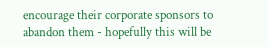encourage their corporate sponsors to abandon them - hopefully this will be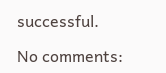successful.

No comments: